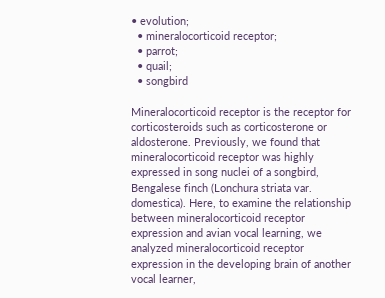• evolution;
  • mineralocorticoid receptor;
  • parrot;
  • quail;
  • songbird

Mineralocorticoid receptor is the receptor for corticosteroids such as corticosterone or aldosterone. Previously, we found that mineralocorticoid receptor was highly expressed in song nuclei of a songbird, Bengalese finch (Lonchura striata var. domestica). Here, to examine the relationship between mineralocorticoid receptor expression and avian vocal learning, we analyzed mineralocorticoid receptor expression in the developing brain of another vocal learner,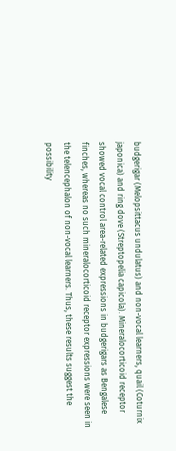budgerigar (Melopsittacus undulatus) and non-vocal learners, quail (Coturnix japonica) and ring dove (Streptopelia capicola). Mineralocorticoid receptor showed vocal control area-related expressions in budgerigars as Bengalese finches, whereas no such mineralocorticoid receptor expressions were seen in the telencephalon of non-vocal learners. Thus, these results suggest the possibility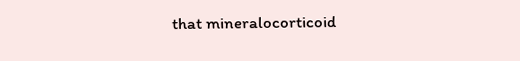that mineralocorticoid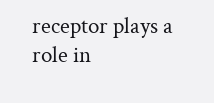receptor plays a role in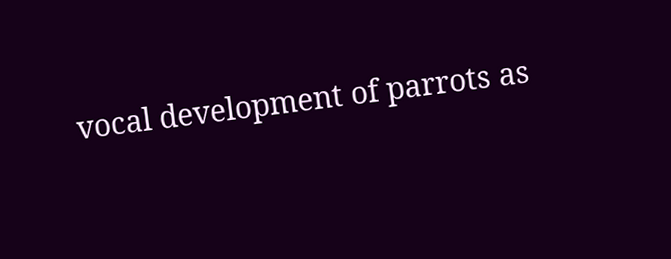vocal development of parrots as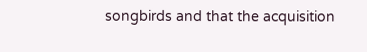songbirds and that the acquisition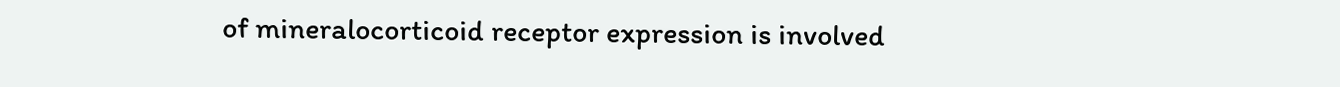of mineralocorticoid receptor expression is involved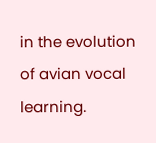in the evolution of avian vocal learning.